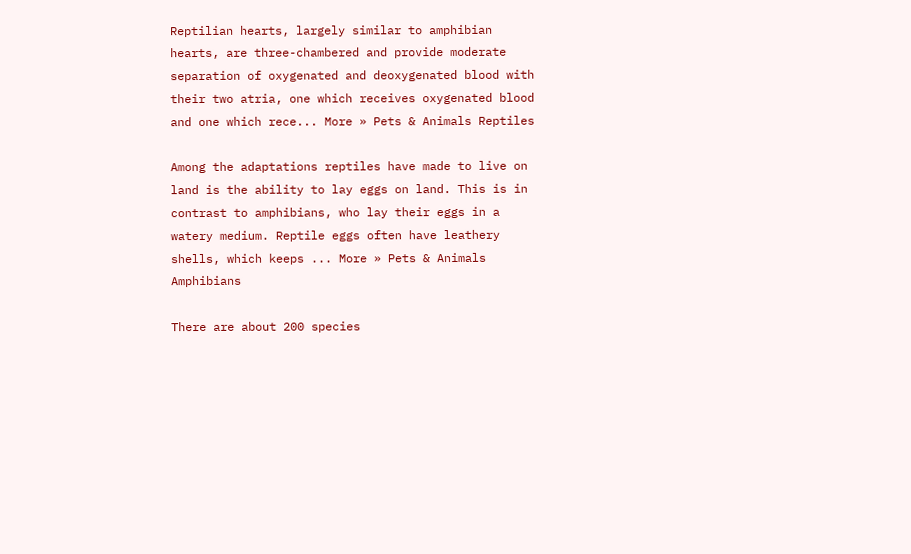Reptilian hearts, largely similar to amphibian hearts, are three-chambered and provide moderate separation of oxygenated and deoxygenated blood with their two atria, one which receives oxygenated blood and one which rece... More » Pets & Animals Reptiles

Among the adaptations reptiles have made to live on land is the ability to lay eggs on land. This is in contrast to amphibians, who lay their eggs in a watery medium. Reptile eggs often have leathery shells, which keeps ... More » Pets & Animals Amphibians

There are about 200 species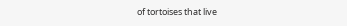of tortoises that live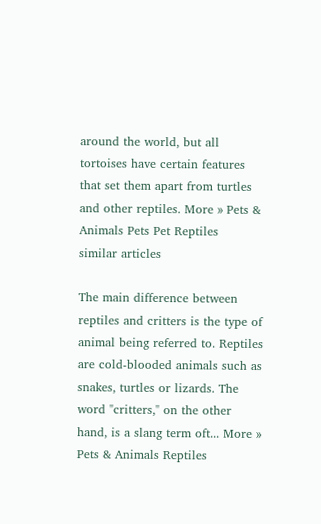around the world, but all tortoises have certain features that set them apart from turtles and other reptiles. More » Pets & Animals Pets Pet Reptiles
similar articles

The main difference between reptiles and critters is the type of animal being referred to. Reptiles are cold-blooded animals such as snakes, turtles or lizards. The word "critters," on the other hand, is a slang term oft... More » Pets & Animals Reptiles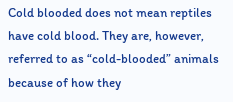Cold blooded does not mean reptiles have cold blood. They are, however, referred to as “cold-blooded” animals because of how they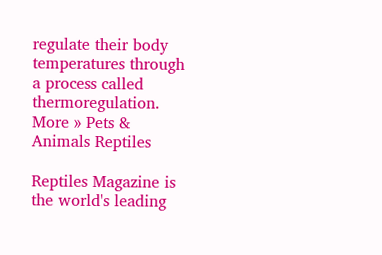regulate their body temperatures through a process called thermoregulation. More » Pets & Animals Reptiles

Reptiles Magazine is the world's leading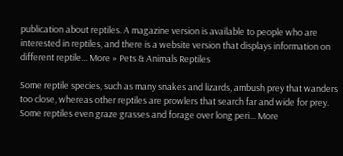publication about reptiles. A magazine version is available to people who are interested in reptiles, and there is a website version that displays information on different reptile... More » Pets & Animals Reptiles

Some reptile species, such as many snakes and lizards, ambush prey that wanders too close, whereas other reptiles are prowlers that search far and wide for prey. Some reptiles even graze grasses and forage over long peri... More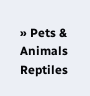» Pets & Animals Reptiles